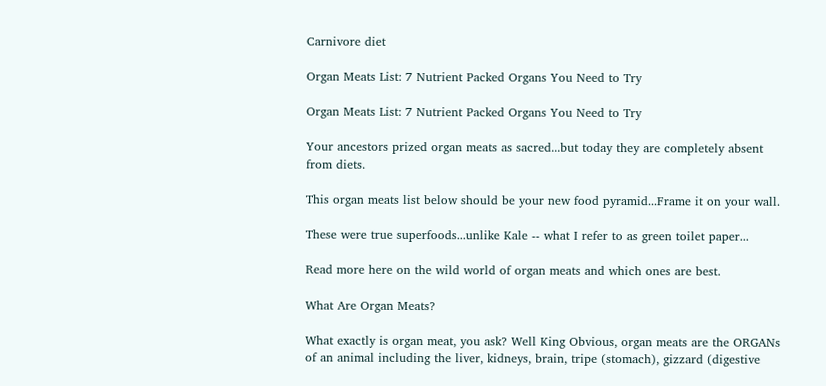Carnivore diet

Organ Meats List: 7 Nutrient Packed Organs You Need to Try

Organ Meats List: 7 Nutrient Packed Organs You Need to Try

Your ancestors prized organ meats as sacred...but today they are completely absent from diets.

This organ meats list below should be your new food pyramid...Frame it on your wall.

These were true superfoods...unlike Kale -- what I refer to as green toilet paper...

Read more here on the wild world of organ meats and which ones are best.

What Are Organ Meats?

What exactly is organ meat, you ask? Well King Obvious, organ meats are the ORGANs of an animal including the liver, kidneys, brain, tripe (stomach), gizzard (digestive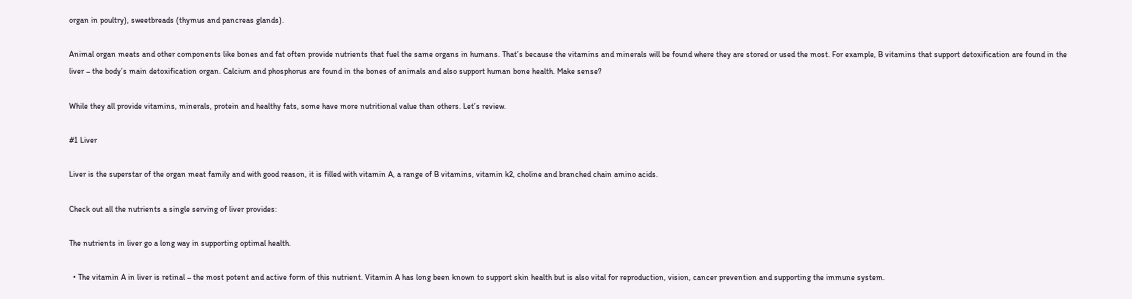organ in poultry), sweetbreads (thymus and pancreas glands).

Animal organ meats and other components like bones and fat often provide nutrients that fuel the same organs in humans. That’s because the vitamins and minerals will be found where they are stored or used the most. For example, B vitamins that support detoxification are found in the liver – the body’s main detoxification organ. Calcium and phosphorus are found in the bones of animals and also support human bone health. Make sense?

While they all provide vitamins, minerals, protein and healthy fats, some have more nutritional value than others. Let’s review.

#1 Liver

Liver is the superstar of the organ meat family and with good reason, it is filled with vitamin A, a range of B vitamins, vitamin k2, choline and branched chain amino acids.

Check out all the nutrients a single serving of liver provides:

The nutrients in liver go a long way in supporting optimal health.

  • The vitamin A in liver is retinal – the most potent and active form of this nutrient. Vitamin A has long been known to support skin health but is also vital for reproduction, vision, cancer prevention and supporting the immune system.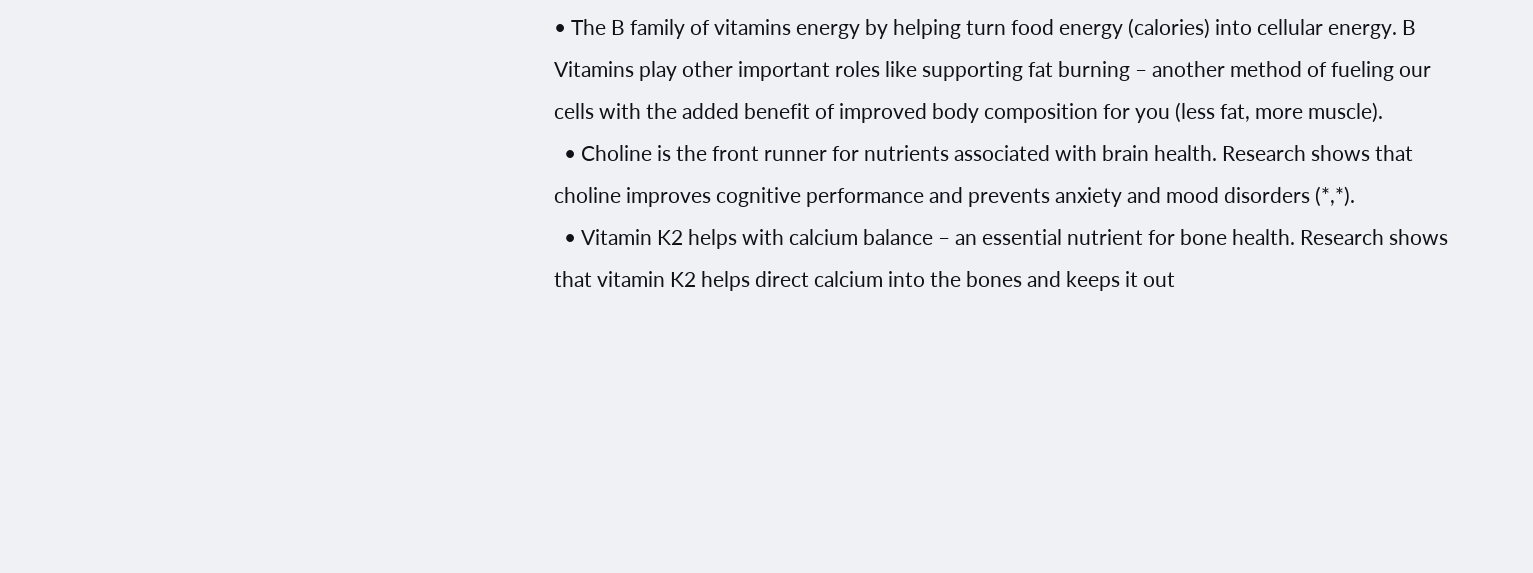• The B family of vitamins energy by helping turn food energy (calories) into cellular energy. B Vitamins play other important roles like supporting fat burning – another method of fueling our cells with the added benefit of improved body composition for you (less fat, more muscle).
  • Choline is the front runner for nutrients associated with brain health. Research shows that choline improves cognitive performance and prevents anxiety and mood disorders (*,*).
  • Vitamin K2 helps with calcium balance – an essential nutrient for bone health. Research shows that vitamin K2 helps direct calcium into the bones and keeps it out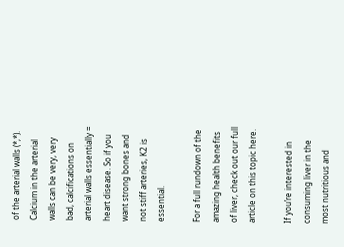of the arterial walls (*,*). Calcium in the arterial walls can be very, very bad, calcifications on arterial walls essentially = heart disease. So if you want strong bones and not stiff arteries, K2 is essential.

For a full rundown of the amazing health benefits of liver, check out our full article on this topic here.

If you’re interested in consuming liver in the most nutritious and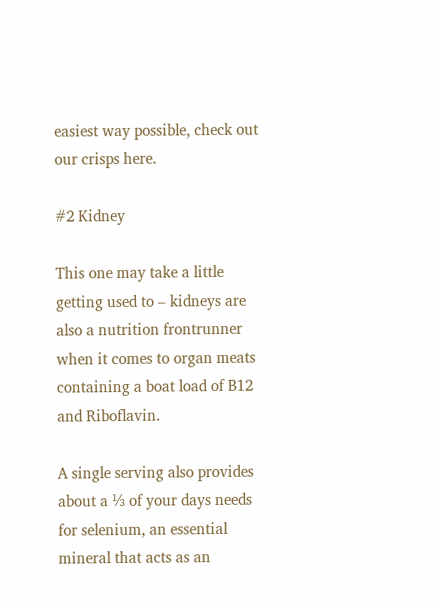easiest way possible, check out our crisps here.

#2 Kidney

This one may take a little getting used to – kidneys are also a nutrition frontrunner when it comes to organ meats containing a boat load of B12 and Riboflavin.

A single serving also provides about a ⅓ of your days needs for selenium, an essential mineral that acts as an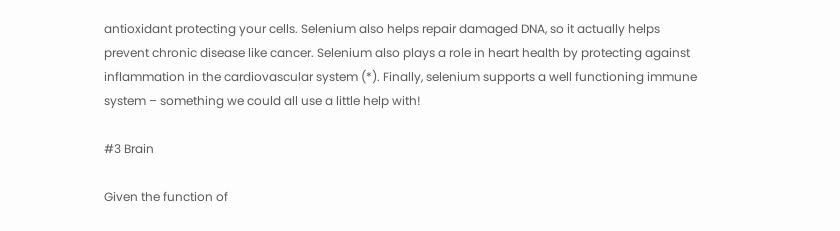antioxidant protecting your cells. Selenium also helps repair damaged DNA, so it actually helps prevent chronic disease like cancer. Selenium also plays a role in heart health by protecting against inflammation in the cardiovascular system (*). Finally, selenium supports a well functioning immune system – something we could all use a little help with!

#3 Brain

Given the function of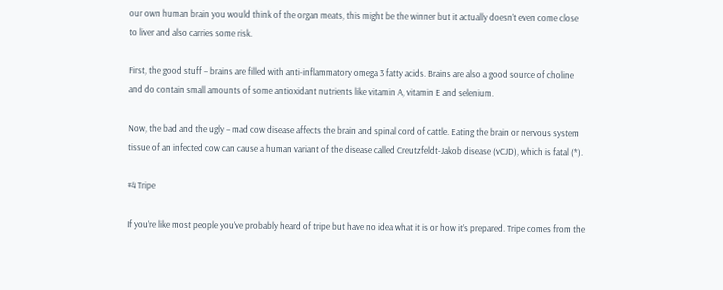our own human brain you would think of the organ meats, this might be the winner but it actually doesn’t even come close to liver and also carries some risk.

First, the good stuff – brains are filled with anti-inflammatory omega 3 fatty acids. Brains are also a good source of choline and do contain small amounts of some antioxidant nutrients like vitamin A, vitamin E and selenium.

Now, the bad and the ugly – mad cow disease affects the brain and spinal cord of cattle. Eating the brain or nervous system tissue of an infected cow can cause a human variant of the disease called Creutzfeldt-Jakob disease (vCJD), which is fatal (*).

#4 Tripe

If you’re like most people you’ve probably heard of tripe but have no idea what it is or how it’s prepared. Tripe comes from the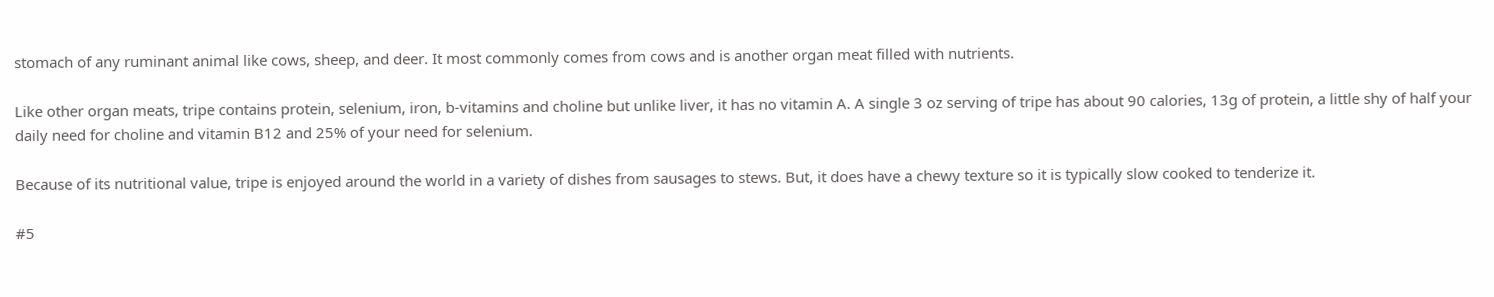stomach of any ruminant animal like cows, sheep, and deer. It most commonly comes from cows and is another organ meat filled with nutrients.

Like other organ meats, tripe contains protein, selenium, iron, b-vitamins and choline but unlike liver, it has no vitamin A. A single 3 oz serving of tripe has about 90 calories, 13g of protein, a little shy of half your daily need for choline and vitamin B12 and 25% of your need for selenium.

Because of its nutritional value, tripe is enjoyed around the world in a variety of dishes from sausages to stews. But, it does have a chewy texture so it is typically slow cooked to tenderize it.

#5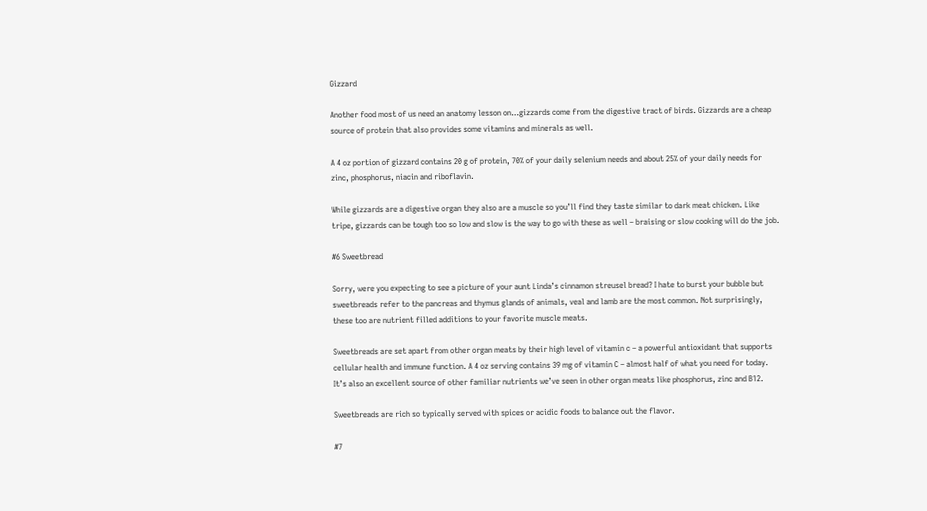Gizzard

Another food most of us need an anatomy lesson on…gizzards come from the digestive tract of birds. Gizzards are a cheap source of protein that also provides some vitamins and minerals as well.

A 4 oz portion of gizzard contains 20 g of protein, 70% of your daily selenium needs and about 25% of your daily needs for zinc, phosphorus, niacin and riboflavin.

While gizzards are a digestive organ they also are a muscle so you’ll find they taste similar to dark meat chicken. Like tripe, gizzards can be tough too so low and slow is the way to go with these as well – braising or slow cooking will do the job.

#6 Sweetbread

Sorry, were you expecting to see a picture of your aunt Linda’s cinnamon streusel bread? I hate to burst your bubble but sweetbreads refer to the pancreas and thymus glands of animals, veal and lamb are the most common. Not surprisingly, these too are nutrient filled additions to your favorite muscle meats.

Sweetbreads are set apart from other organ meats by their high level of vitamin c – a powerful antioxidant that supports cellular health and immune function. A 4 oz serving contains 39 mg of vitamin C – almost half of what you need for today. It’s also an excellent source of other familiar nutrients we’ve seen in other organ meats like phosphorus, zinc and B12.

Sweetbreads are rich so typically served with spices or acidic foods to balance out the flavor.

#7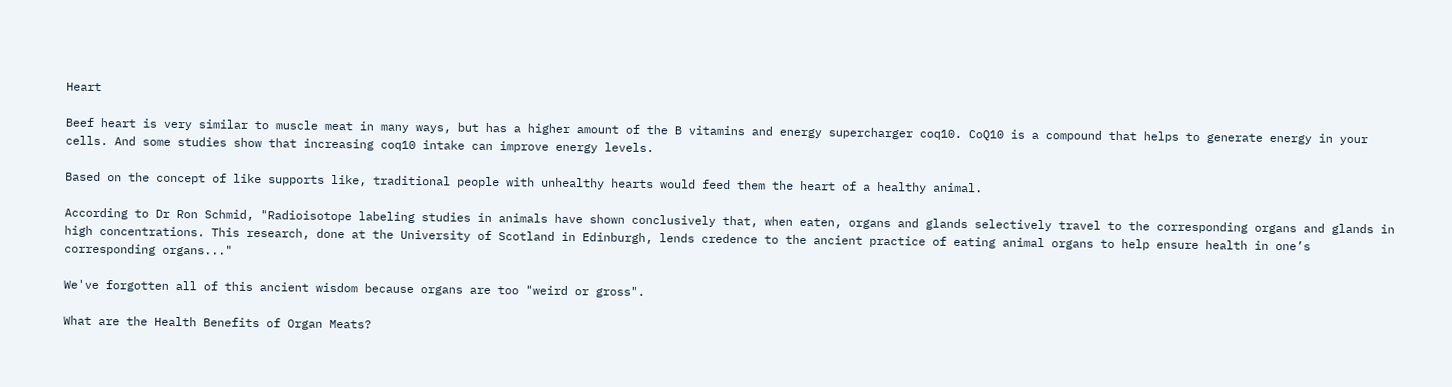Heart

Beef heart is very similar to muscle meat in many ways, but has a higher amount of the B vitamins and energy supercharger coq10. CoQ10 is a compound that helps to generate energy in your cells. And some studies show that increasing coq10 intake can improve energy levels.

Based on the concept of like supports like, traditional people with unhealthy hearts would feed them the heart of a healthy animal.

According to Dr Ron Schmid, "Radioisotope labeling studies in animals have shown conclusively that, when eaten, organs and glands selectively travel to the corresponding organs and glands in high concentrations. This research, done at the University of Scotland in Edinburgh, lends credence to the ancient practice of eating animal organs to help ensure health in one’s corresponding organs..."

We've forgotten all of this ancient wisdom because organs are too "weird or gross".

What are the Health Benefits of Organ Meats?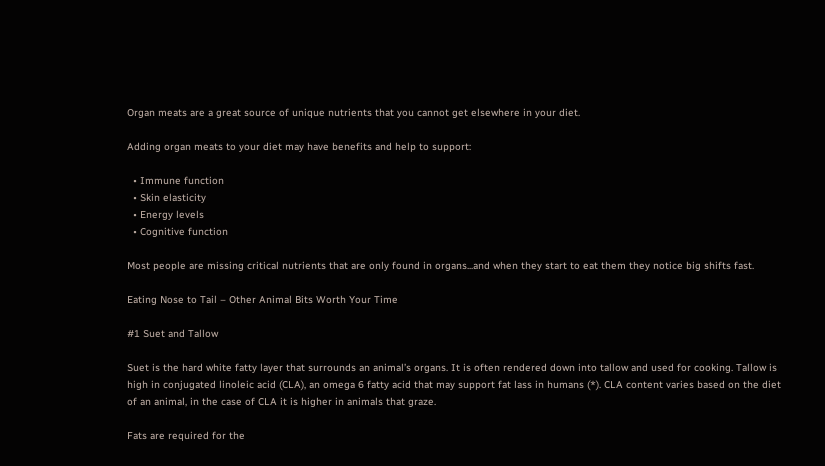Organ meats are a great source of unique nutrients that you cannot get elsewhere in your diet.

Adding organ meats to your diet may have benefits and help to support:

  • Immune function
  • Skin elasticity
  • Energy levels
  • Cognitive function

Most people are missing critical nutrients that are only found in organs...and when they start to eat them they notice big shifts fast.

Eating Nose to Tail – Other Animal Bits Worth Your Time

#1 Suet and Tallow

Suet is the hard white fatty layer that surrounds an animal’s organs. It is often rendered down into tallow and used for cooking. Tallow is high in conjugated linoleic acid (CLA), an omega 6 fatty acid that may support fat lass in humans (*). CLA content varies based on the diet of an animal, in the case of CLA it is higher in animals that graze.

Fats are required for the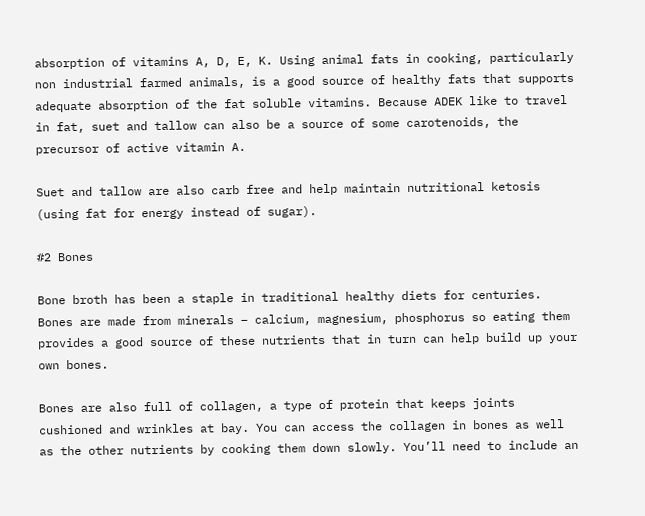absorption of vitamins A, D, E, K. Using animal fats in cooking, particularly non industrial farmed animals, is a good source of healthy fats that supports adequate absorption of the fat soluble vitamins. Because ADEK like to travel in fat, suet and tallow can also be a source of some carotenoids, the precursor of active vitamin A.

Suet and tallow are also carb free and help maintain nutritional ketosis (using fat for energy instead of sugar).

#2 Bones

Bone broth has been a staple in traditional healthy diets for centuries. Bones are made from minerals – calcium, magnesium, phosphorus so eating them provides a good source of these nutrients that in turn can help build up your own bones.

Bones are also full of collagen, a type of protein that keeps joints cushioned and wrinkles at bay. You can access the collagen in bones as well as the other nutrients by cooking them down slowly. You’ll need to include an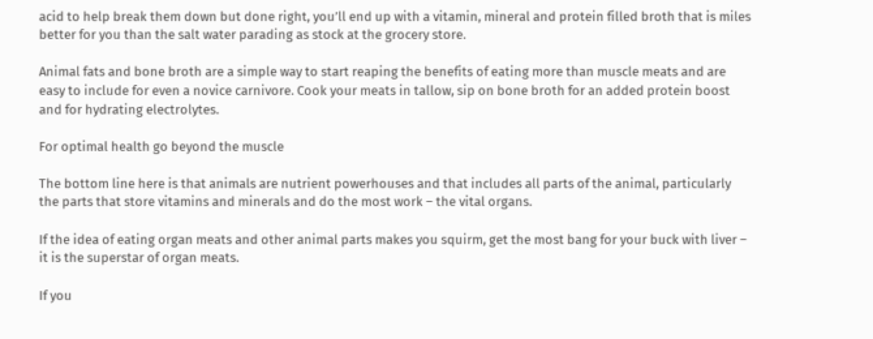acid to help break them down but done right, you’ll end up with a vitamin, mineral and protein filled broth that is miles better for you than the salt water parading as stock at the grocery store.

Animal fats and bone broth are a simple way to start reaping the benefits of eating more than muscle meats and are easy to include for even a novice carnivore. Cook your meats in tallow, sip on bone broth for an added protein boost and for hydrating electrolytes.

For optimal health go beyond the muscle

The bottom line here is that animals are nutrient powerhouses and that includes all parts of the animal, particularly the parts that store vitamins and minerals and do the most work – the vital organs.

If the idea of eating organ meats and other animal parts makes you squirm, get the most bang for your buck with liver – it is the superstar of organ meats.

If you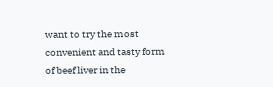want to try the most convenient and tasty form of beef liver in the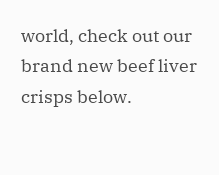world, check out our brand new beef liver crisps below.